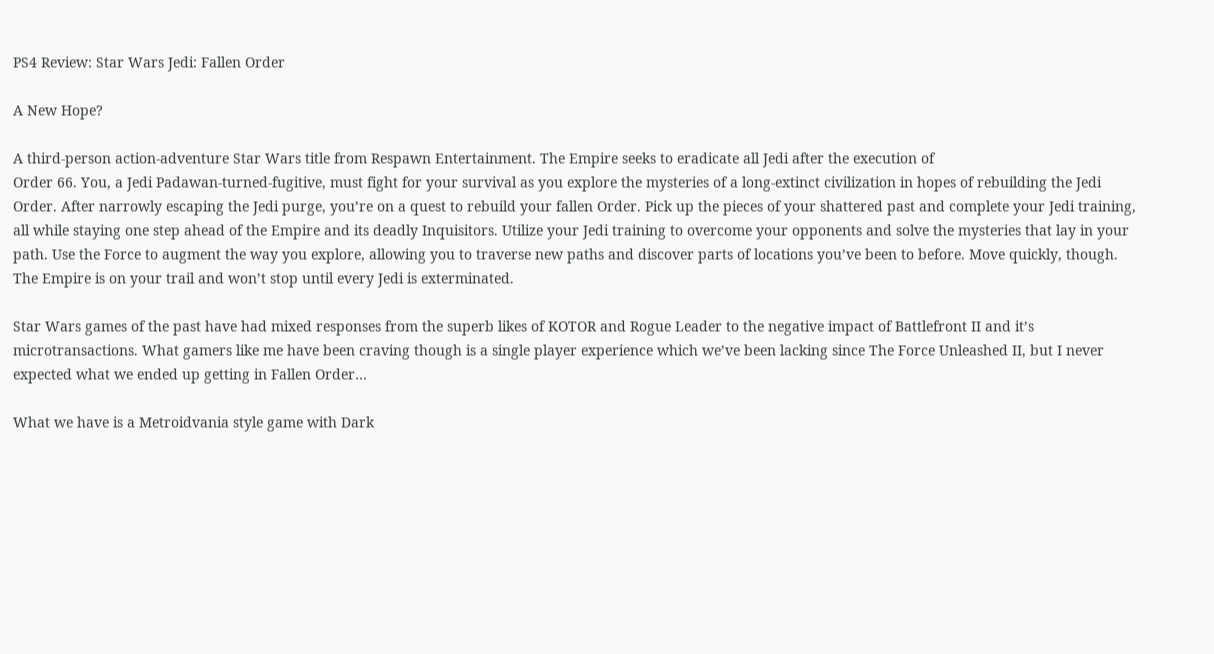PS4 Review: Star Wars Jedi: Fallen Order

A New Hope?

A third-person action-adventure Star Wars title from Respawn Entertainment. The Empire seeks to eradicate all Jedi after the execution of
Order 66. You, a Jedi Padawan-turned-fugitive, must fight for your survival as you explore the mysteries of a long-extinct civilization in hopes of rebuilding the Jedi Order. After narrowly escaping the Jedi purge, you’re on a quest to rebuild your fallen Order. Pick up the pieces of your shattered past and complete your Jedi training, all while staying one step ahead of the Empire and its deadly Inquisitors. Utilize your Jedi training to overcome your opponents and solve the mysteries that lay in your path. Use the Force to augment the way you explore, allowing you to traverse new paths and discover parts of locations you’ve been to before. Move quickly, though. The Empire is on your trail and won’t stop until every Jedi is exterminated.

Star Wars games of the past have had mixed responses from the superb likes of KOTOR and Rogue Leader to the negative impact of Battlefront II and it’s microtransactions. What gamers like me have been craving though is a single player experience which we’ve been lacking since The Force Unleashed II, but I never expected what we ended up getting in Fallen Order…

What we have is a Metroidvania style game with Dark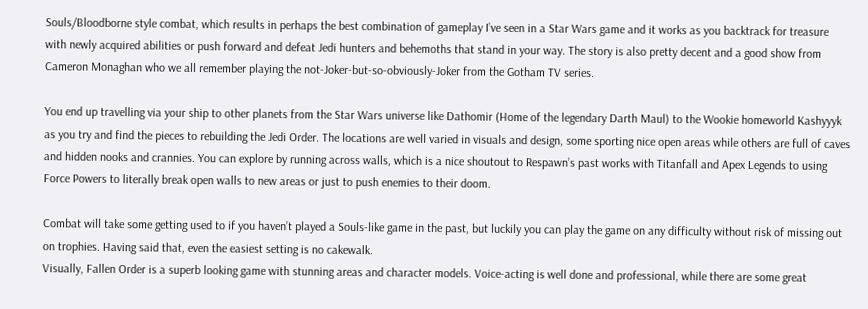Souls/Bloodborne style combat, which results in perhaps the best combination of gameplay I’ve seen in a Star Wars game and it works as you backtrack for treasure with newly acquired abilities or push forward and defeat Jedi hunters and behemoths that stand in your way. The story is also pretty decent and a good show from Cameron Monaghan who we all remember playing the not-Joker-but-so-obviously-Joker from the Gotham TV series.

You end up travelling via your ship to other planets from the Star Wars universe like Dathomir (Home of the legendary Darth Maul) to the Wookie homeworld Kashyyyk as you try and find the pieces to rebuilding the Jedi Order. The locations are well varied in visuals and design, some sporting nice open areas while others are full of caves and hidden nooks and crannies. You can explore by running across walls, which is a nice shoutout to Respawn’s past works with Titanfall and Apex Legends to using Force Powers to literally break open walls to new areas or just to push enemies to their doom.

Combat will take some getting used to if you haven’t played a Souls-like game in the past, but luckily you can play the game on any difficulty without risk of missing out on trophies. Having said that, even the easiest setting is no cakewalk.
Visually, Fallen Order is a superb looking game with stunning areas and character models. Voice-acting is well done and professional, while there are some great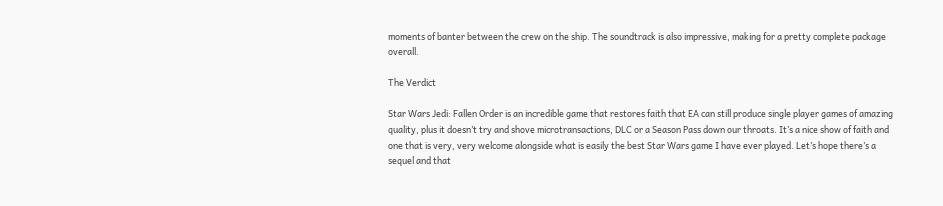moments of banter between the crew on the ship. The soundtrack is also impressive, making for a pretty complete package overall.

The Verdict

Star Wars Jedi: Fallen Order is an incredible game that restores faith that EA can still produce single player games of amazing quality, plus it doesn’t try and shove microtransactions, DLC or a Season Pass down our throats. It’s a nice show of faith and one that is very, very welcome alongside what is easily the best Star Wars game I have ever played. Let’s hope there’s a sequel and that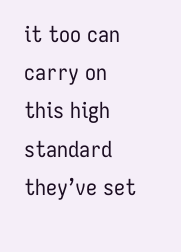it too can carry on this high standard they’ve set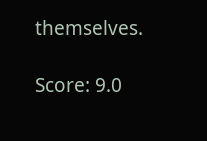themselves.

Score: 9.0